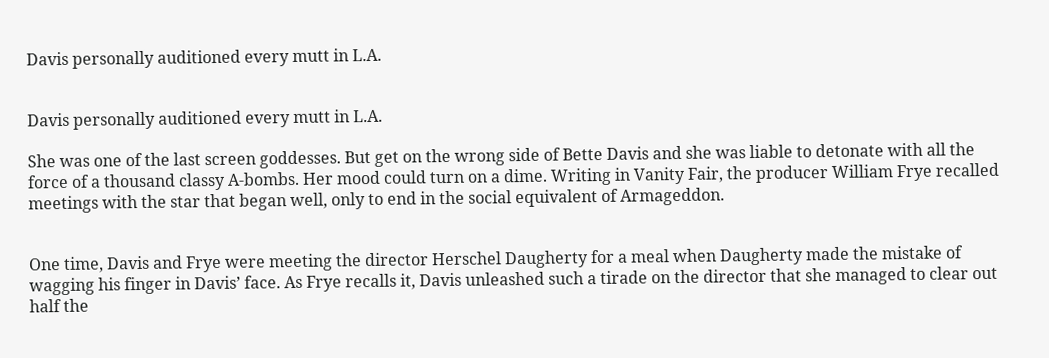Davis personally auditioned every mutt in L.A.


Davis personally auditioned every mutt in L.A.

She was one of the last screen goddesses. But get on the wrong side of Bette Davis and she was liable to detonate with all the force of a thousand classy A-bombs. Her mood could turn on a dime. Writing in Vanity Fair, the producer William Frye recalled meetings with the star that began well, only to end in the social equivalent of Armageddon.


One time, Davis and Frye were meeting the director Herschel Daugherty for a meal when Daugherty made the mistake of wagging his finger in Davis’ face. As Frye recalls it, Davis unleashed such a tirade on the director that she managed to clear out half the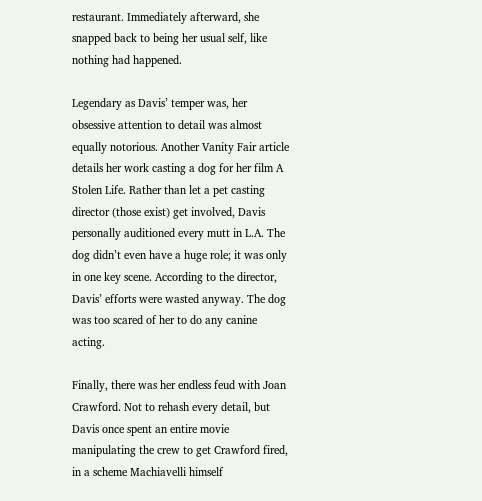restaurant. Immediately afterward, she snapped back to being her usual self, like nothing had happened.

Legendary as Davis’ temper was, her obsessive attention to detail was almost equally notorious. Another Vanity Fair article details her work casting a dog for her film A Stolen Life. Rather than let a pet casting director (those exist) get involved, Davis personally auditioned every mutt in L.A. The dog didn’t even have a huge role; it was only in one key scene. According to the director, Davis’ efforts were wasted anyway. The dog was too scared of her to do any canine acting.

Finally, there was her endless feud with Joan Crawford. Not to rehash every detail, but Davis once spent an entire movie manipulating the crew to get Crawford fired, in a scheme Machiavelli himself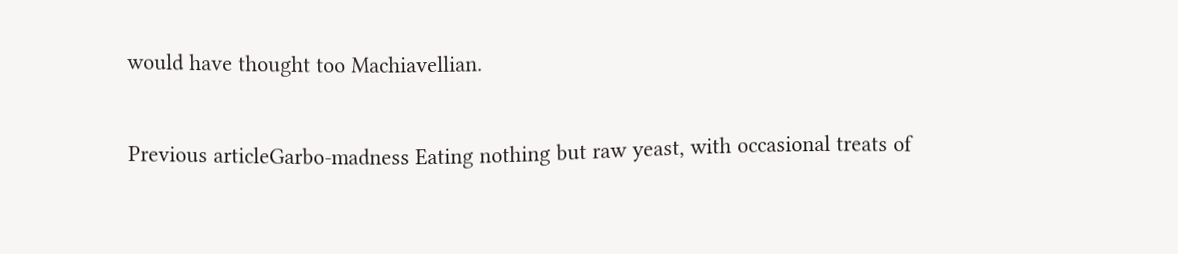would have thought too Machiavellian.


Previous articleGarbo-madness Eating nothing but raw yeast, with occasional treats of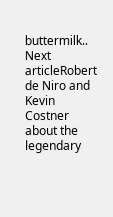buttermilk..
Next articleRobert de Niro and Kevin Costner about the legendary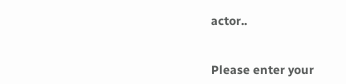actor..


Please enter your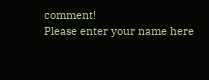comment!
Please enter your name here